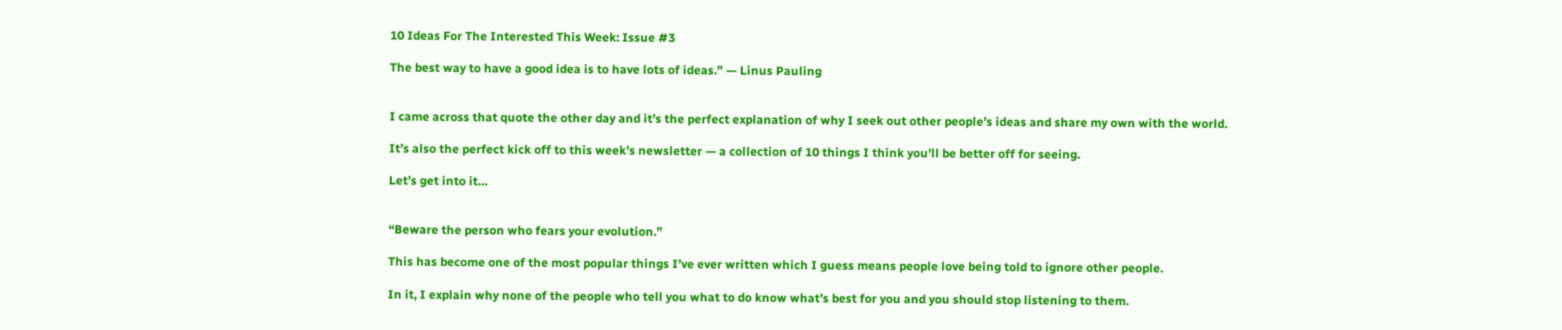10 Ideas For The Interested This Week: Issue #3

The best way to have a good idea is to have lots of ideas.” — Linus Pauling


I came across that quote the other day and it’s the perfect explanation of why I seek out other people’s ideas and share my own with the world.

It’s also the perfect kick off to this week’s newsletter — a collection of 10 things I think you’ll be better off for seeing.

Let’s get into it…


“Beware the person who fears your evolution.”

This has become one of the most popular things I’ve ever written which I guess means people love being told to ignore other people.

In it, I explain why none of the people who tell you what to do know what’s best for you and you should stop listening to them.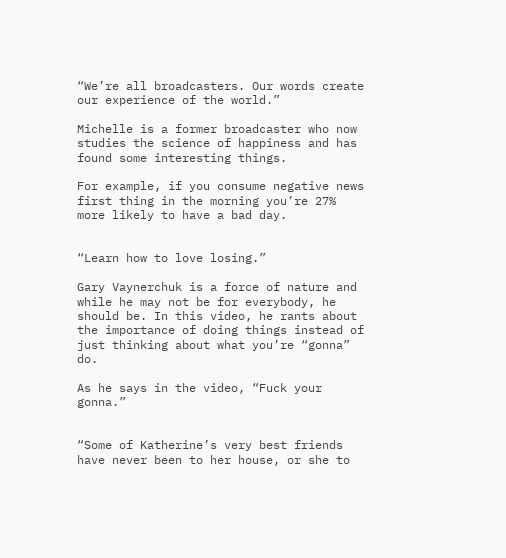“We’re all broadcasters. Our words create our experience of the world.”

Michelle is a former broadcaster who now studies the science of happiness and has found some interesting things.

For example, if you consume negative news first thing in the morning you’re 27% more likely to have a bad day.


“Learn how to love losing.”

Gary Vaynerchuk is a force of nature and while he may not be for everybody, he should be. In this video, he rants about the importance of doing things instead of just thinking about what you’re “gonna” do.

As he says in the video, “Fuck your gonna.”


“Some of Katherine’s very best friends have never been to her house, or she to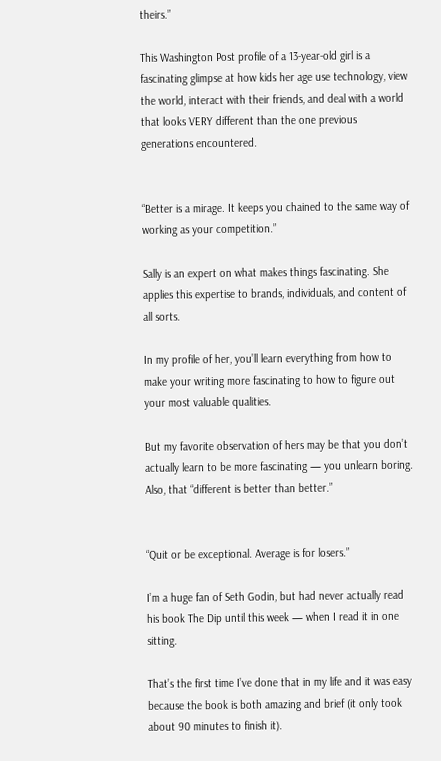theirs.”

This Washington Post profile of a 13-year-old girl is a fascinating glimpse at how kids her age use technology, view the world, interact with their friends, and deal with a world that looks VERY different than the one previous generations encountered.


“Better is a mirage. It keeps you chained to the same way of working as your competition.”

Sally is an expert on what makes things fascinating. She applies this expertise to brands, individuals, and content of all sorts.

In my profile of her, you’ll learn everything from how to make your writing more fascinating to how to figure out your most valuable qualities.

But my favorite observation of hers may be that you don’t actually learn to be more fascinating — you unlearn boring. Also, that “different is better than better.”


“Quit or be exceptional. Average is for losers.”

I’m a huge fan of Seth Godin, but had never actually read his book The Dip until this week — when I read it in one sitting.

That’s the first time I’ve done that in my life and it was easy because the book is both amazing and brief (it only took about 90 minutes to finish it).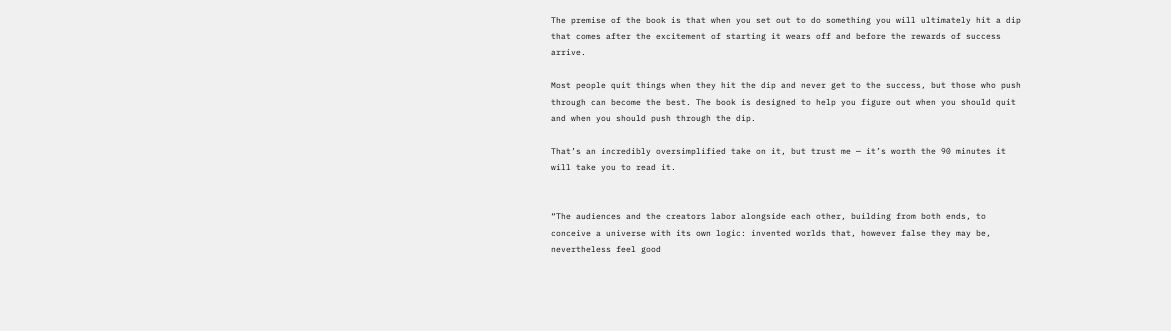The premise of the book is that when you set out to do something you will ultimately hit a dip that comes after the excitement of starting it wears off and before the rewards of success arrive.

Most people quit things when they hit the dip and never get to the success, but those who push through can become the best. The book is designed to help you figure out when you should quit and when you should push through the dip.

That’s an incredibly oversimplified take on it, but trust me — it’s worth the 90 minutes it will take you to read it.


“The audiences and the creators labor alongside each other, building from both ends, to conceive a universe with its own logic: invented worlds that, however false they may be, nevertheless feel good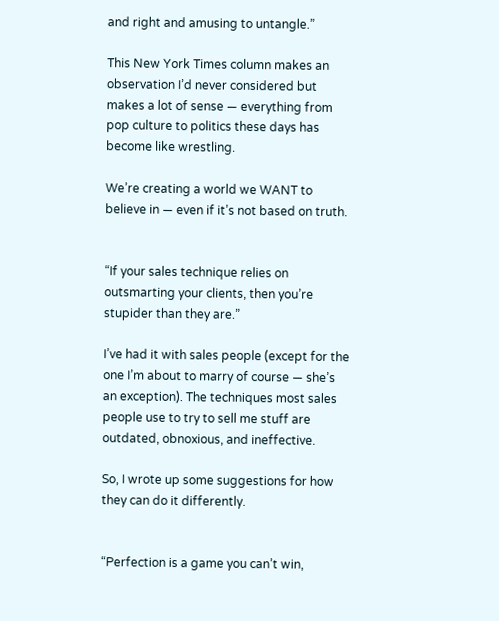and right and amusing to untangle.”

This New York Times column makes an observation I’d never considered but makes a lot of sense — everything from pop culture to politics these days has become like wrestling.

We’re creating a world we WANT to believe in — even if it’s not based on truth.


“If your sales technique relies on outsmarting your clients, then you’re stupider than they are.”

I’ve had it with sales people (except for the one I’m about to marry of course — she’s an exception). The techniques most sales people use to try to sell me stuff are outdated, obnoxious, and ineffective.

So, I wrote up some suggestions for how they can do it differently.


“Perfection is a game you can’t win,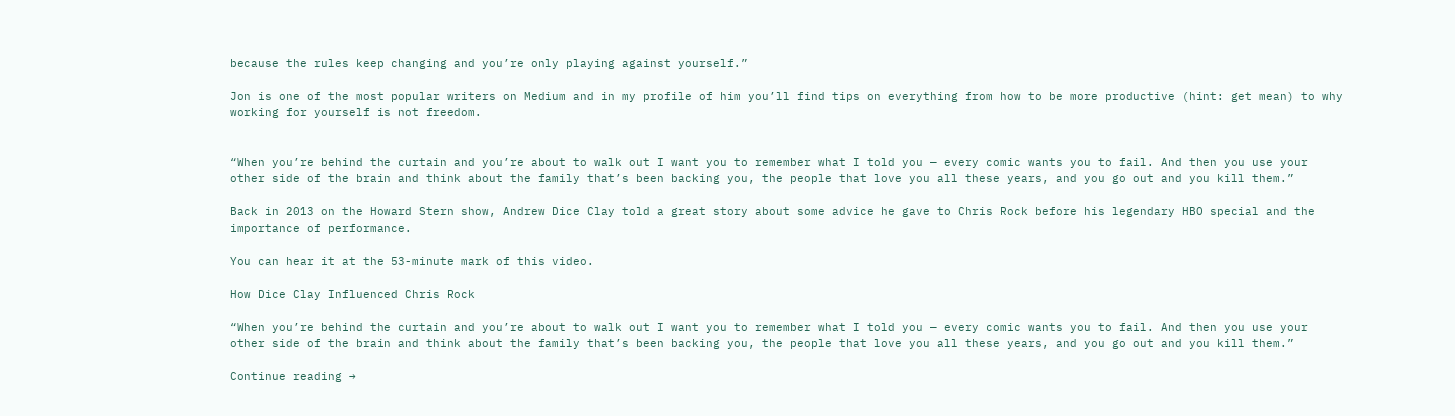because the rules keep changing and you’re only playing against yourself.”

Jon is one of the most popular writers on Medium and in my profile of him you’ll find tips on everything from how to be more productive (hint: get mean) to why working for yourself is not freedom.


“When you’re behind the curtain and you’re about to walk out I want you to remember what I told you — every comic wants you to fail. And then you use your other side of the brain and think about the family that’s been backing you, the people that love you all these years, and you go out and you kill them.”

Back in 2013 on the Howard Stern show, Andrew Dice Clay told a great story about some advice he gave to Chris Rock before his legendary HBO special and the importance of performance.

You can hear it at the 53-minute mark of this video.

How Dice Clay Influenced Chris Rock

“When you’re behind the curtain and you’re about to walk out I want you to remember what I told you — every comic wants you to fail. And then you use your other side of the brain and think about the family that’s been backing you, the people that love you all these years, and you go out and you kill them.”

Continue reading →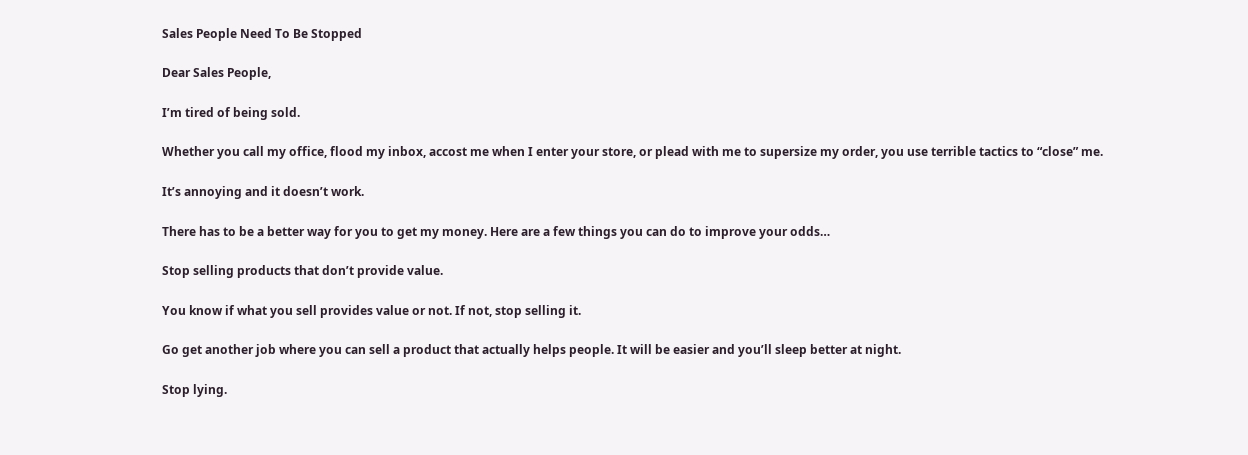Sales People Need To Be Stopped

Dear Sales People,

I’m tired of being sold.

Whether you call my office, flood my inbox, accost me when I enter your store, or plead with me to supersize my order, you use terrible tactics to “close” me.

It’s annoying and it doesn’t work.

There has to be a better way for you to get my money. Here are a few things you can do to improve your odds…

Stop selling products that don’t provide value.

You know if what you sell provides value or not. If not, stop selling it.

Go get another job where you can sell a product that actually helps people. It will be easier and you’ll sleep better at night.

Stop lying.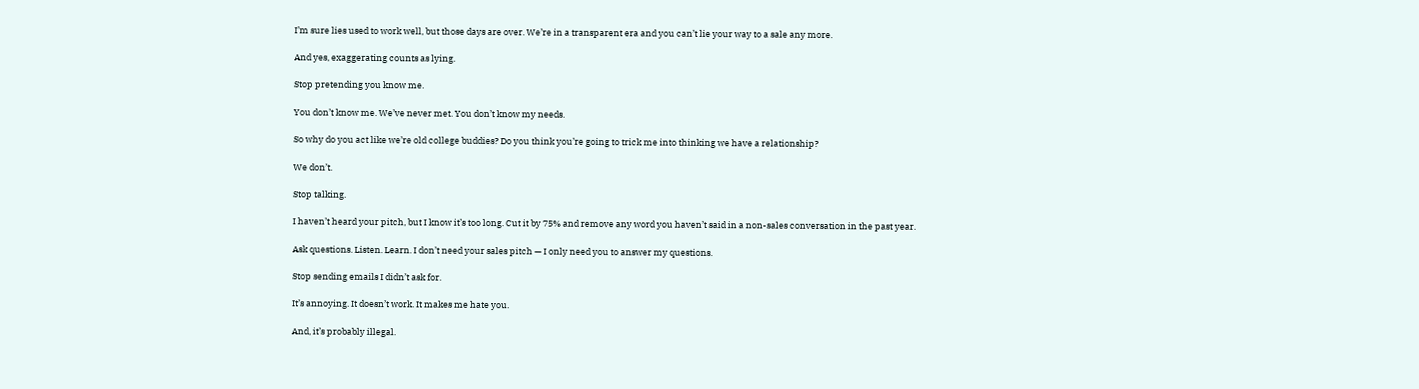I’m sure lies used to work well, but those days are over. We’re in a transparent era and you can’t lie your way to a sale any more.

And yes, exaggerating counts as lying.

Stop pretending you know me.

You don’t know me. We’ve never met. You don’t know my needs.

So why do you act like we’re old college buddies? Do you think you’re going to trick me into thinking we have a relationship?

We don’t.

Stop talking.

I haven’t heard your pitch, but I know it’s too long. Cut it by 75% and remove any word you haven’t said in a non-sales conversation in the past year.

Ask questions. Listen. Learn. I don’t need your sales pitch — I only need you to answer my questions.

Stop sending emails I didn’t ask for.

It’s annoying. It doesn’t work. It makes me hate you.

And, it’s probably illegal.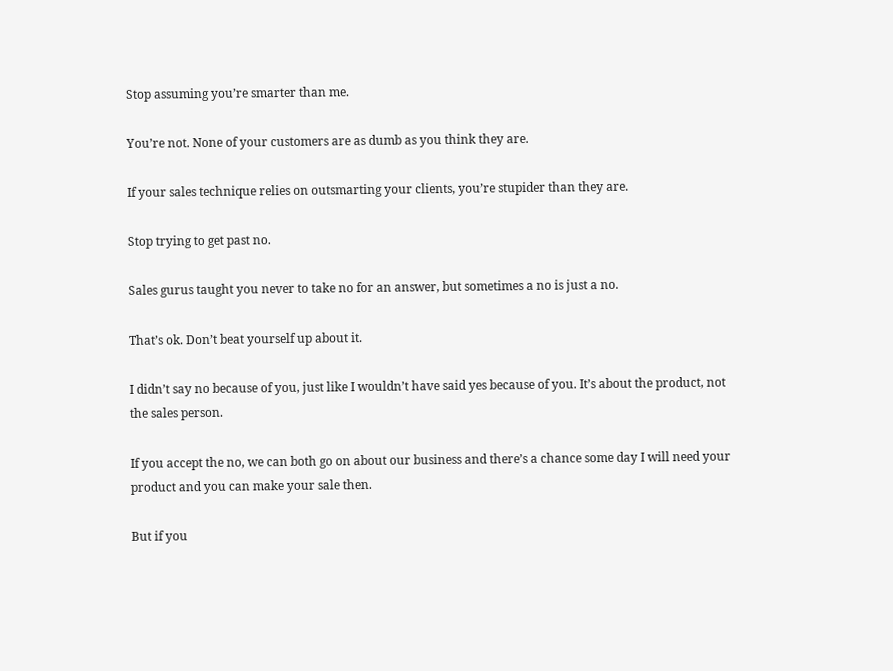Stop assuming you’re smarter than me.

You’re not. None of your customers are as dumb as you think they are.

If your sales technique relies on outsmarting your clients, you’re stupider than they are.

Stop trying to get past no.

Sales gurus taught you never to take no for an answer, but sometimes a no is just a no.

That’s ok. Don’t beat yourself up about it.

I didn’t say no because of you, just like I wouldn’t have said yes because of you. It’s about the product, not the sales person.

If you accept the no, we can both go on about our business and there’s a chance some day I will need your product and you can make your sale then.

But if you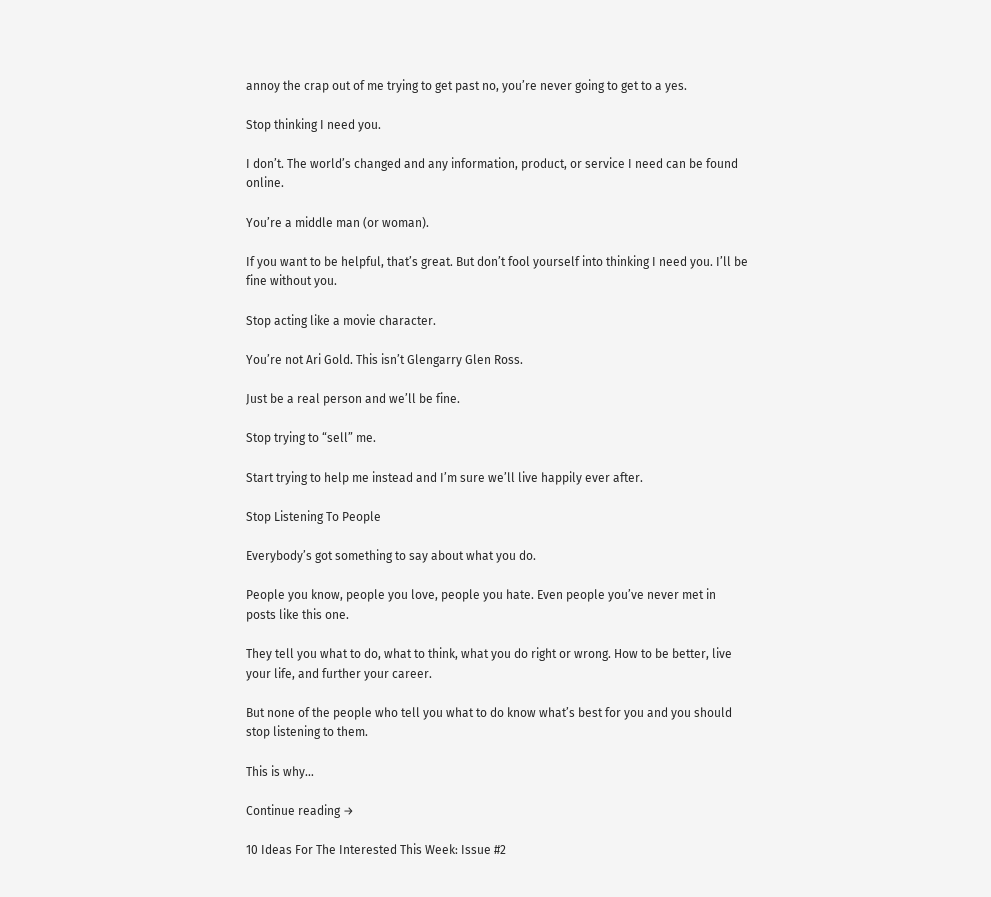annoy the crap out of me trying to get past no, you’re never going to get to a yes.

Stop thinking I need you.

I don’t. The world’s changed and any information, product, or service I need can be found online.

You’re a middle man (or woman).

If you want to be helpful, that’s great. But don’t fool yourself into thinking I need you. I’ll be fine without you.

Stop acting like a movie character.

You’re not Ari Gold. This isn’t Glengarry Glen Ross.

Just be a real person and we’ll be fine.

Stop trying to “sell” me.

Start trying to help me instead and I’m sure we’ll live happily ever after.

Stop Listening To People

Everybody’s got something to say about what you do.

People you know, people you love, people you hate. Even people you’ve never met in posts like this one.

They tell you what to do, what to think, what you do right or wrong. How to be better, live your life, and further your career.

But none of the people who tell you what to do know what’s best for you and you should stop listening to them.

This is why…

Continue reading →

10 Ideas For The Interested This Week: Issue #2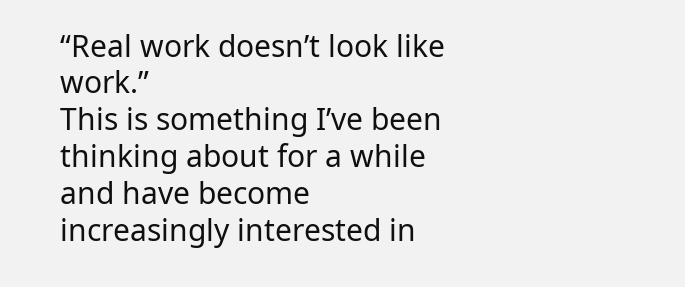“Real work doesn’t look like work.”
This is something I’ve been thinking about for a while and have become increasingly interested in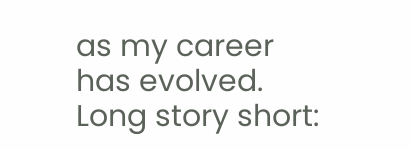as my career has evolved. Long story short: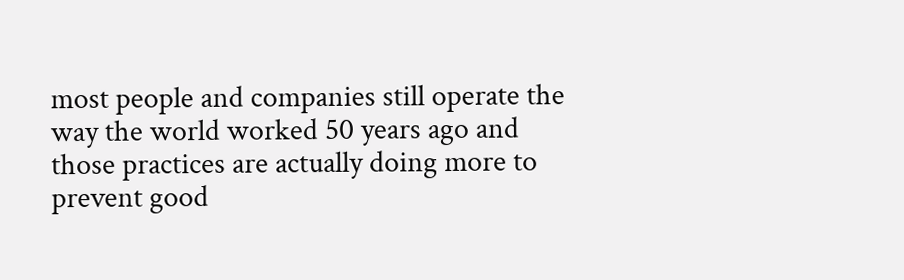most people and companies still operate the way the world worked 50 years ago and those practices are actually doing more to prevent good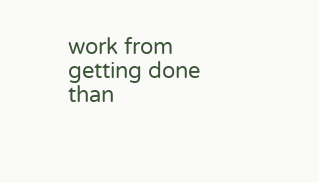work from getting done than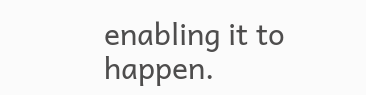enabling it to happen.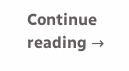Continue reading →